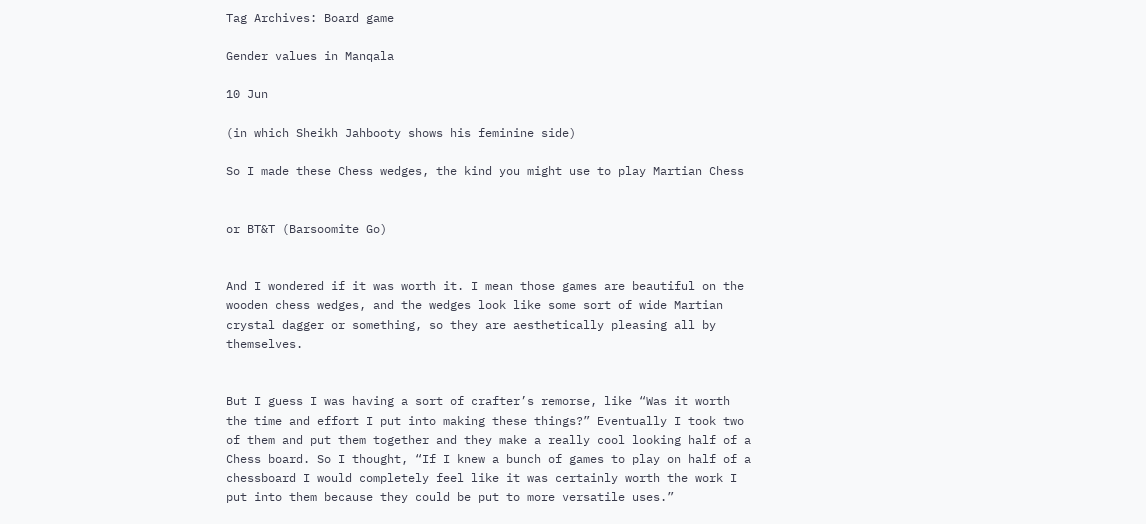Tag Archives: Board game

Gender values in Manqala

10 Jun

(in which Sheikh Jahbooty shows his feminine side)

So I made these Chess wedges, the kind you might use to play Martian Chess


or BT&T (Barsoomite Go)


And I wondered if it was worth it. I mean those games are beautiful on the wooden chess wedges, and the wedges look like some sort of wide Martian crystal dagger or something, so they are aesthetically pleasing all by themselves.


But I guess I was having a sort of crafter’s remorse, like “Was it worth the time and effort I put into making these things?” Eventually I took two of them and put them together and they make a really cool looking half of a Chess board. So I thought, “If I knew a bunch of games to play on half of a chessboard I would completely feel like it was certainly worth the work I put into them because they could be put to more versatile uses.”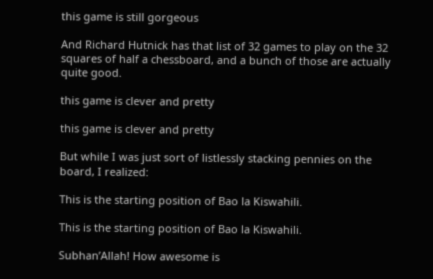this game is still gorgeous

And Richard Hutnick has that list of 32 games to play on the 32 squares of half a chessboard, and a bunch of those are actually quite good.

this game is clever and pretty

this game is clever and pretty

But while I was just sort of listlessly stacking pennies on the board, I realized:

This is the starting position of Bao la Kiswahili.

This is the starting position of Bao la Kiswahili.

Subhan’Allah! How awesome is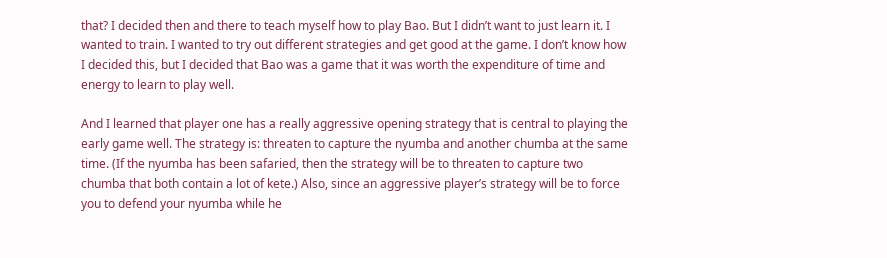that? I decided then and there to teach myself how to play Bao. But I didn’t want to just learn it. I wanted to train. I wanted to try out different strategies and get good at the game. I don’t know how I decided this, but I decided that Bao was a game that it was worth the expenditure of time and energy to learn to play well.

And I learned that player one has a really aggressive opening strategy that is central to playing the early game well. The strategy is: threaten to capture the nyumba and another chumba at the same time. (If the nyumba has been safaried, then the strategy will be to threaten to capture two chumba that both contain a lot of kete.) Also, since an aggressive player’s strategy will be to force you to defend your nyumba while he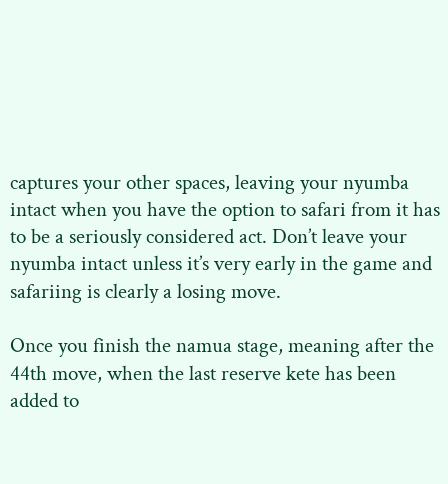captures your other spaces, leaving your nyumba intact when you have the option to safari from it has to be a seriously considered act. Don’t leave your nyumba intact unless it’s very early in the game and safariing is clearly a losing move.

Once you finish the namua stage, meaning after the 44th move, when the last reserve kete has been added to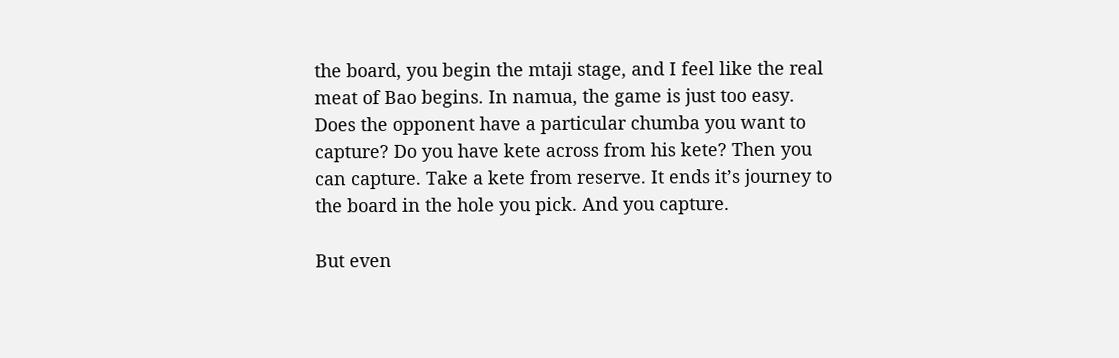the board, you begin the mtaji stage, and I feel like the real meat of Bao begins. In namua, the game is just too easy. Does the opponent have a particular chumba you want to capture? Do you have kete across from his kete? Then you can capture. Take a kete from reserve. It ends it’s journey to the board in the hole you pick. And you capture.

But even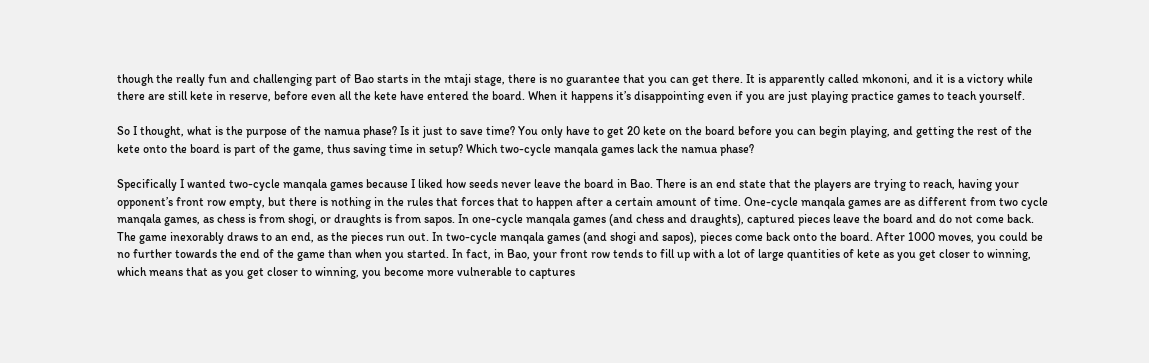though the really fun and challenging part of Bao starts in the mtaji stage, there is no guarantee that you can get there. It is apparently called mkononi, and it is a victory while there are still kete in reserve, before even all the kete have entered the board. When it happens it’s disappointing even if you are just playing practice games to teach yourself.

So I thought, what is the purpose of the namua phase? Is it just to save time? You only have to get 20 kete on the board before you can begin playing, and getting the rest of the kete onto the board is part of the game, thus saving time in setup? Which two-cycle manqala games lack the namua phase?

Specifically I wanted two-cycle manqala games because I liked how seeds never leave the board in Bao. There is an end state that the players are trying to reach, having your opponent’s front row empty, but there is nothing in the rules that forces that to happen after a certain amount of time. One-cycle manqala games are as different from two cycle manqala games, as chess is from shogi, or draughts is from sapos. In one-cycle manqala games (and chess and draughts), captured pieces leave the board and do not come back. The game inexorably draws to an end, as the pieces run out. In two-cycle manqala games (and shogi and sapos), pieces come back onto the board. After 1000 moves, you could be no further towards the end of the game than when you started. In fact, in Bao, your front row tends to fill up with a lot of large quantities of kete as you get closer to winning, which means that as you get closer to winning, you become more vulnerable to captures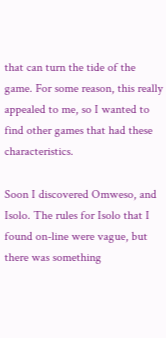that can turn the tide of the game. For some reason, this really appealed to me, so I wanted to find other games that had these characteristics.

Soon I discovered Omweso, and Isolo. The rules for Isolo that I found on-line were vague, but there was something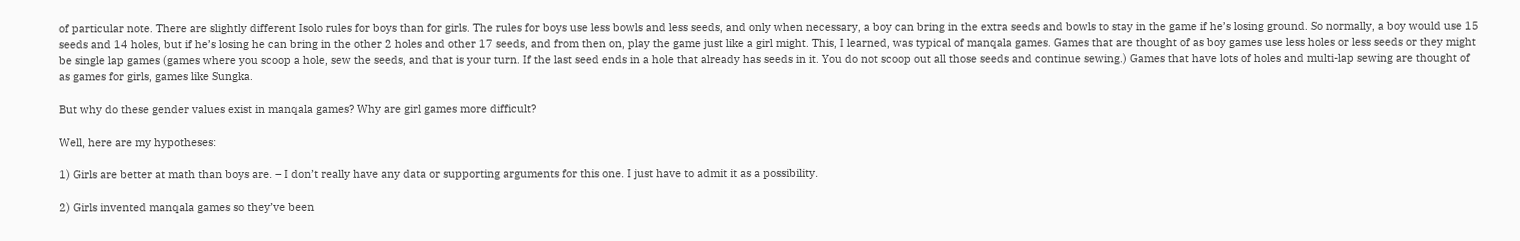of particular note. There are slightly different Isolo rules for boys than for girls. The rules for boys use less bowls and less seeds, and only when necessary, a boy can bring in the extra seeds and bowls to stay in the game if he’s losing ground. So normally, a boy would use 15 seeds and 14 holes, but if he’s losing he can bring in the other 2 holes and other 17 seeds, and from then on, play the game just like a girl might. This, I learned, was typical of manqala games. Games that are thought of as boy games use less holes or less seeds or they might be single lap games (games where you scoop a hole, sew the seeds, and that is your turn. If the last seed ends in a hole that already has seeds in it. You do not scoop out all those seeds and continue sewing.) Games that have lots of holes and multi-lap sewing are thought of as games for girls, games like Sungka.

But why do these gender values exist in manqala games? Why are girl games more difficult?

Well, here are my hypotheses:

1) Girls are better at math than boys are. – I don’t really have any data or supporting arguments for this one. I just have to admit it as a possibility.

2) Girls invented manqala games so they’ve been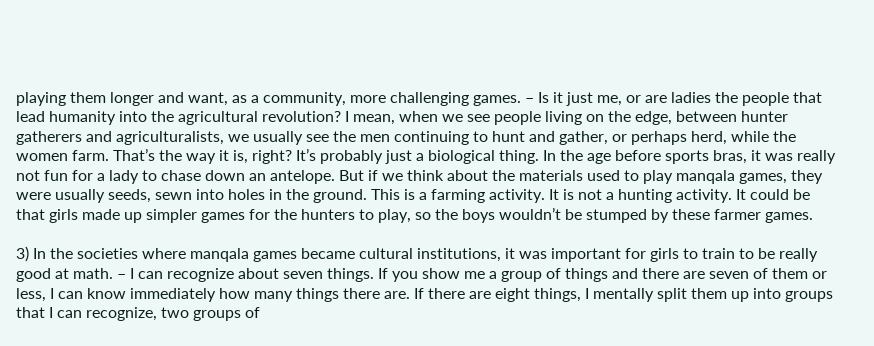playing them longer and want, as a community, more challenging games. – Is it just me, or are ladies the people that lead humanity into the agricultural revolution? I mean, when we see people living on the edge, between hunter gatherers and agriculturalists, we usually see the men continuing to hunt and gather, or perhaps herd, while the women farm. That’s the way it is, right? It’s probably just a biological thing. In the age before sports bras, it was really not fun for a lady to chase down an antelope. But if we think about the materials used to play manqala games, they were usually seeds, sewn into holes in the ground. This is a farming activity. It is not a hunting activity. It could be that girls made up simpler games for the hunters to play, so the boys wouldn’t be stumped by these farmer games.

3) In the societies where manqala games became cultural institutions, it was important for girls to train to be really good at math. – I can recognize about seven things. If you show me a group of things and there are seven of them or less, I can know immediately how many things there are. If there are eight things, I mentally split them up into groups that I can recognize, two groups of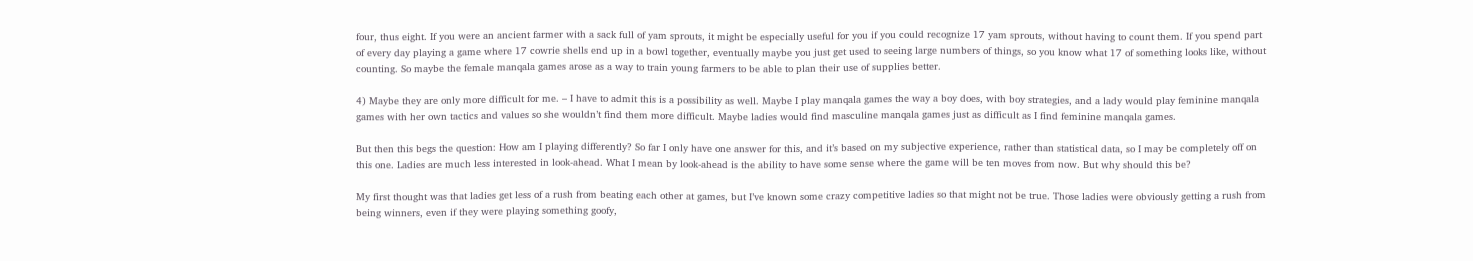four, thus eight. If you were an ancient farmer with a sack full of yam sprouts, it might be especially useful for you if you could recognize 17 yam sprouts, without having to count them. If you spend part of every day playing a game where 17 cowrie shells end up in a bowl together, eventually maybe you just get used to seeing large numbers of things, so you know what 17 of something looks like, without counting. So maybe the female manqala games arose as a way to train young farmers to be able to plan their use of supplies better.

4) Maybe they are only more difficult for me. – I have to admit this is a possibility as well. Maybe I play manqala games the way a boy does, with boy strategies, and a lady would play feminine manqala games with her own tactics and values so she wouldn’t find them more difficult. Maybe ladies would find masculine manqala games just as difficult as I find feminine manqala games.

But then this begs the question: How am I playing differently? So far I only have one answer for this, and it’s based on my subjective experience, rather than statistical data, so I may be completely off on this one. Ladies are much less interested in look-ahead. What I mean by look-ahead is the ability to have some sense where the game will be ten moves from now. But why should this be?

My first thought was that ladies get less of a rush from beating each other at games, but I’ve known some crazy competitive ladies so that might not be true. Those ladies were obviously getting a rush from being winners, even if they were playing something goofy,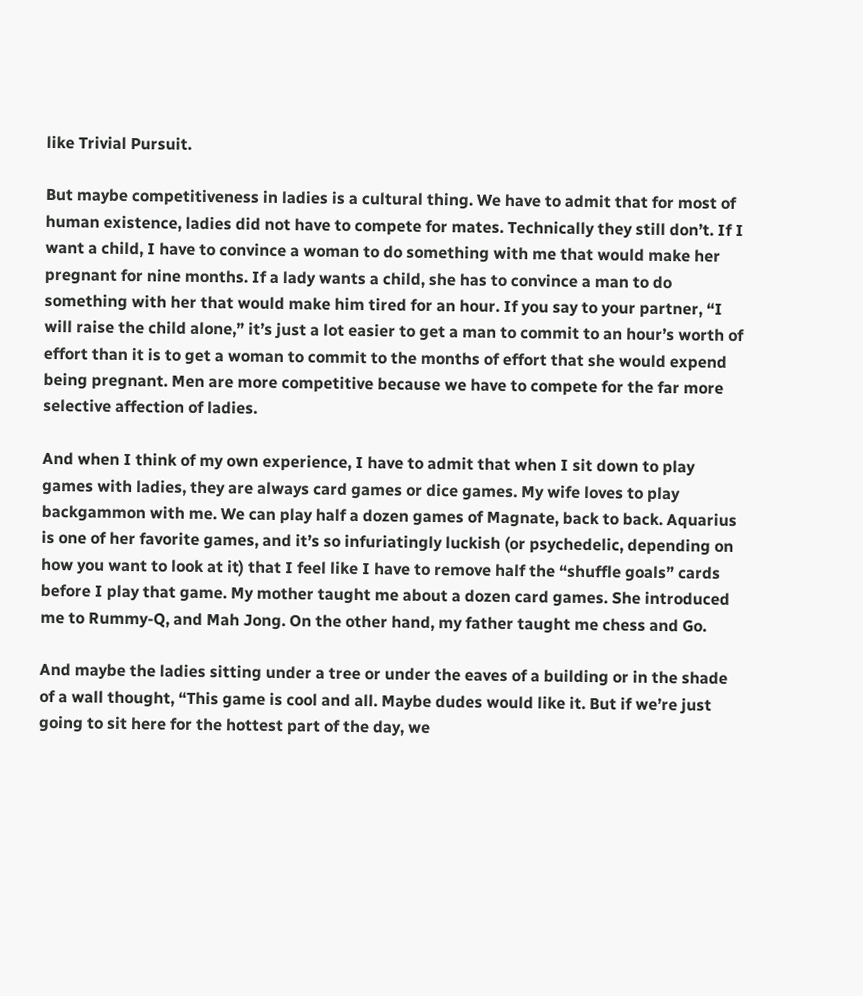like Trivial Pursuit.

But maybe competitiveness in ladies is a cultural thing. We have to admit that for most of human existence, ladies did not have to compete for mates. Technically they still don’t. If I want a child, I have to convince a woman to do something with me that would make her pregnant for nine months. If a lady wants a child, she has to convince a man to do something with her that would make him tired for an hour. If you say to your partner, “I will raise the child alone,” it’s just a lot easier to get a man to commit to an hour’s worth of effort than it is to get a woman to commit to the months of effort that she would expend being pregnant. Men are more competitive because we have to compete for the far more selective affection of ladies.

And when I think of my own experience, I have to admit that when I sit down to play games with ladies, they are always card games or dice games. My wife loves to play backgammon with me. We can play half a dozen games of Magnate, back to back. Aquarius is one of her favorite games, and it’s so infuriatingly luckish (or psychedelic, depending on how you want to look at it) that I feel like I have to remove half the “shuffle goals” cards before I play that game. My mother taught me about a dozen card games. She introduced me to Rummy-Q, and Mah Jong. On the other hand, my father taught me chess and Go.

And maybe the ladies sitting under a tree or under the eaves of a building or in the shade of a wall thought, “This game is cool and all. Maybe dudes would like it. But if we’re just going to sit here for the hottest part of the day, we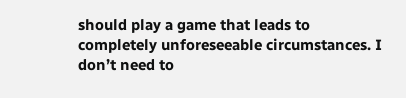should play a game that leads to completely unforeseeable circumstances. I don’t need to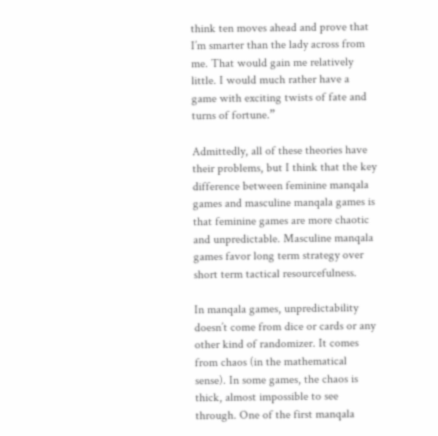think ten moves ahead and prove that I’m smarter than the lady across from me. That would gain me relatively little. I would much rather have a game with exciting twists of fate and turns of fortune.”

Admittedly, all of these theories have their problems, but I think that the key difference between feminine manqala games and masculine manqala games is that feminine games are more chaotic and unpredictable. Masculine manqala games favor long term strategy over short term tactical resourcefulness.

In manqala games, unpredictability doesn’t come from dice or cards or any other kind of randomizer. It comes from chaos (in the mathematical sense). In some games, the chaos is thick, almost impossible to see through. One of the first manqala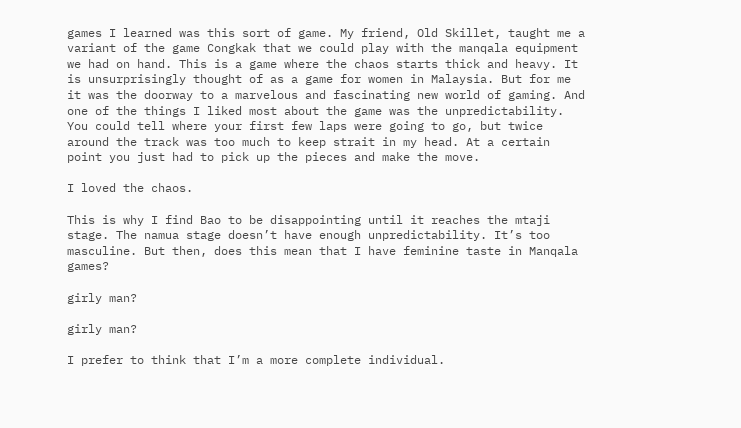games I learned was this sort of game. My friend, Old Skillet, taught me a variant of the game Congkak that we could play with the manqala equipment we had on hand. This is a game where the chaos starts thick and heavy. It is unsurprisingly thought of as a game for women in Malaysia. But for me it was the doorway to a marvelous and fascinating new world of gaming. And one of the things I liked most about the game was the unpredictability. You could tell where your first few laps were going to go, but twice around the track was too much to keep strait in my head. At a certain point you just had to pick up the pieces and make the move.

I loved the chaos.

This is why I find Bao to be disappointing until it reaches the mtaji stage. The namua stage doesn’t have enough unpredictability. It’s too masculine. But then, does this mean that I have feminine taste in Manqala games?

girly man?

girly man?

I prefer to think that I’m a more complete individual.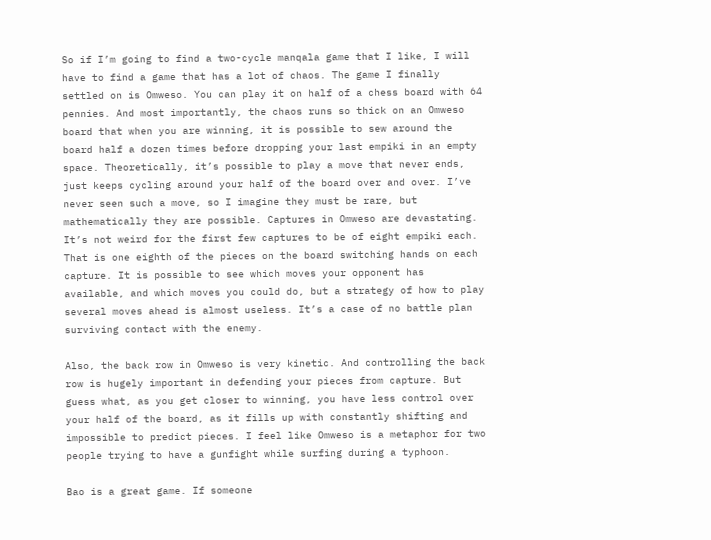So if I’m going to find a two-cycle manqala game that I like, I will have to find a game that has a lot of chaos. The game I finally settled on is Omweso. You can play it on half of a chess board with 64 pennies. And most importantly, the chaos runs so thick on an Omweso board that when you are winning, it is possible to sew around the board half a dozen times before dropping your last empiki in an empty space. Theoretically, it’s possible to play a move that never ends, just keeps cycling around your half of the board over and over. I’ve never seen such a move, so I imagine they must be rare, but mathematically they are possible. Captures in Omweso are devastating. It’s not weird for the first few captures to be of eight empiki each. That is one eighth of the pieces on the board switching hands on each capture. It is possible to see which moves your opponent has available, and which moves you could do, but a strategy of how to play several moves ahead is almost useless. It’s a case of no battle plan surviving contact with the enemy.

Also, the back row in Omweso is very kinetic. And controlling the back row is hugely important in defending your pieces from capture. But guess what, as you get closer to winning, you have less control over your half of the board, as it fills up with constantly shifting and impossible to predict pieces. I feel like Omweso is a metaphor for two people trying to have a gunfight while surfing during a typhoon.

Bao is a great game. If someone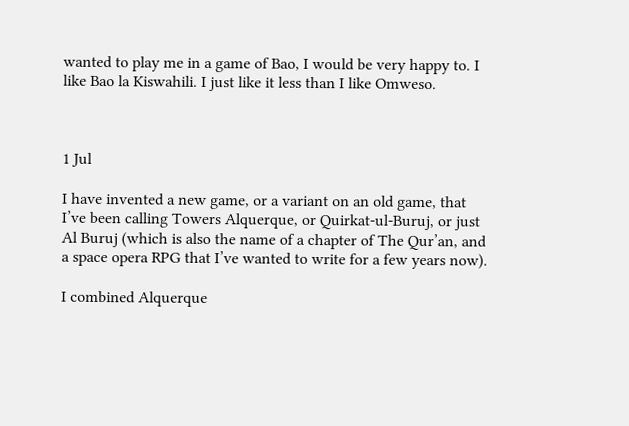wanted to play me in a game of Bao, I would be very happy to. I like Bao la Kiswahili. I just like it less than I like Omweso.



1 Jul

I have invented a new game, or a variant on an old game, that I’ve been calling Towers Alquerque, or Quirkat-ul-Buruj, or just Al Buruj (which is also the name of a chapter of The Qur’an, and a space opera RPG that I’ve wanted to write for a few years now).

I combined Alquerque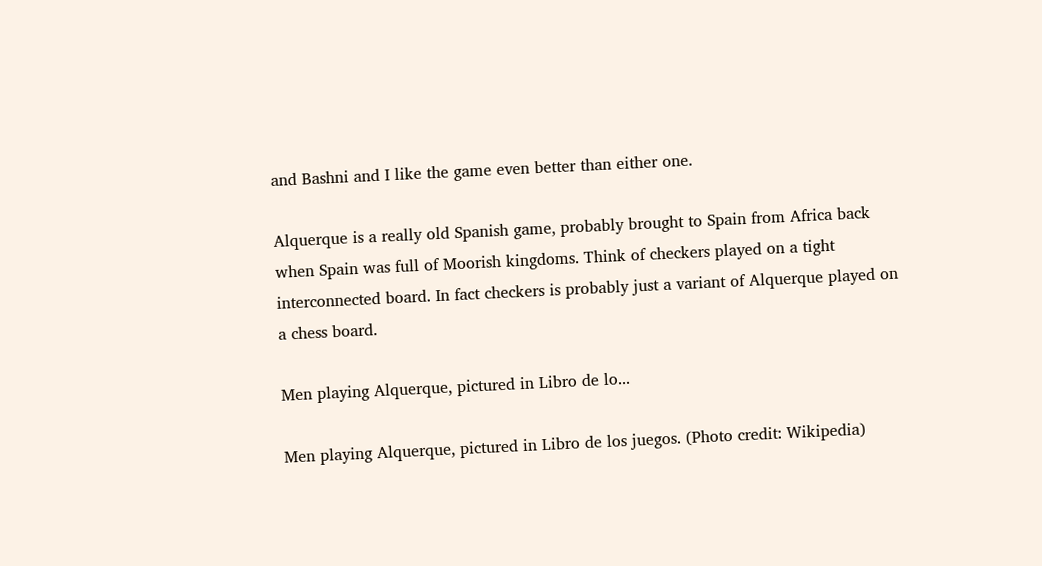and Bashni and I like the game even better than either one.

Alquerque is a really old Spanish game, probably brought to Spain from Africa back when Spain was full of Moorish kingdoms. Think of checkers played on a tight interconnected board. In fact checkers is probably just a variant of Alquerque played on a chess board.

Men playing Alquerque, pictured in Libro de lo...

Men playing Alquerque, pictured in Libro de los juegos. (Photo credit: Wikipedia)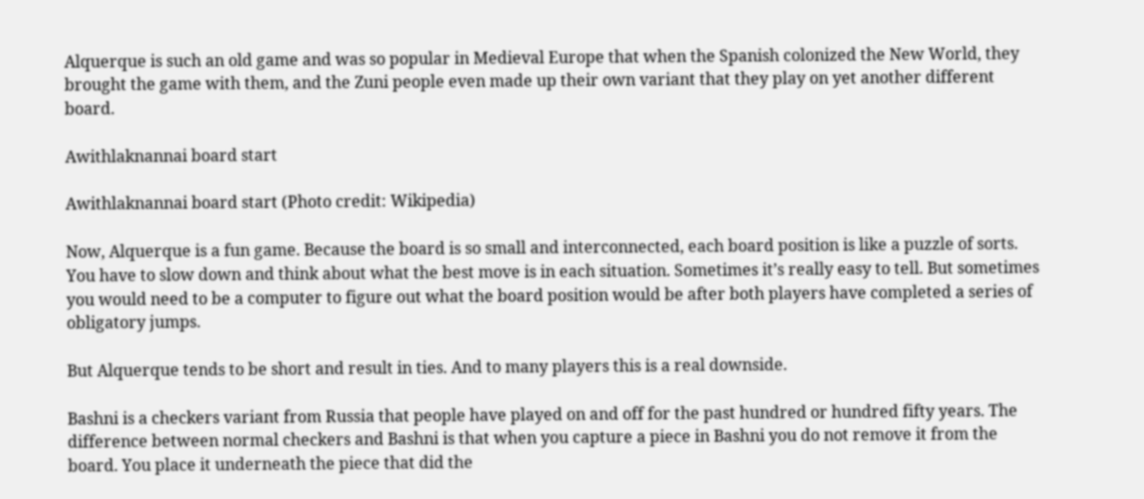Alquerque is such an old game and was so popular in Medieval Europe that when the Spanish colonized the New World, they brought the game with them, and the Zuni people even made up their own variant that they play on yet another different board.

Awithlaknannai board start

Awithlaknannai board start (Photo credit: Wikipedia)

Now, Alquerque is a fun game. Because the board is so small and interconnected, each board position is like a puzzle of sorts. You have to slow down and think about what the best move is in each situation. Sometimes it’s really easy to tell. But sometimes you would need to be a computer to figure out what the board position would be after both players have completed a series of obligatory jumps.

But Alquerque tends to be short and result in ties. And to many players this is a real downside.

Bashni is a checkers variant from Russia that people have played on and off for the past hundred or hundred fifty years. The difference between normal checkers and Bashni is that when you capture a piece in Bashni you do not remove it from the board. You place it underneath the piece that did the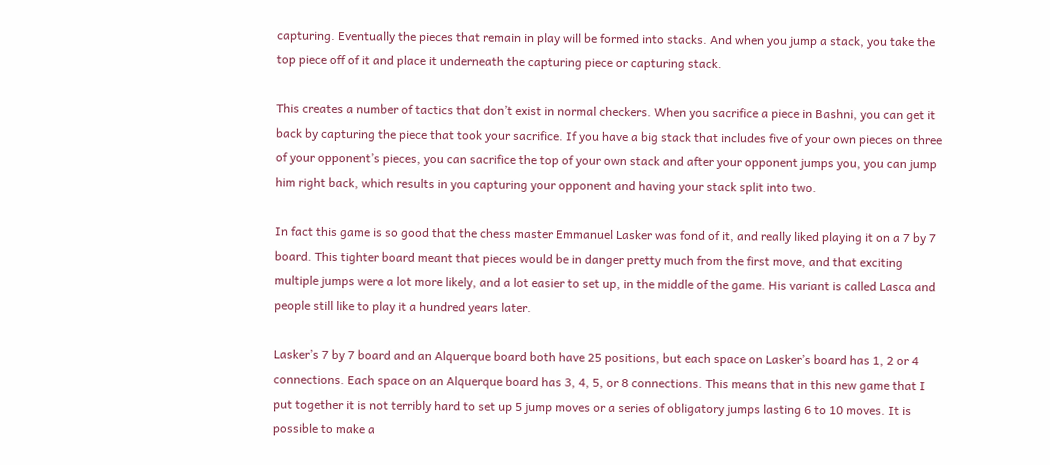capturing. Eventually the pieces that remain in play will be formed into stacks. And when you jump a stack, you take the top piece off of it and place it underneath the capturing piece or capturing stack.

This creates a number of tactics that don’t exist in normal checkers. When you sacrifice a piece in Bashni, you can get it back by capturing the piece that took your sacrifice. If you have a big stack that includes five of your own pieces on three of your opponent’s pieces, you can sacrifice the top of your own stack and after your opponent jumps you, you can jump him right back, which results in you capturing your opponent and having your stack split into two.

In fact this game is so good that the chess master Emmanuel Lasker was fond of it, and really liked playing it on a 7 by 7 board. This tighter board meant that pieces would be in danger pretty much from the first move, and that exciting multiple jumps were a lot more likely, and a lot easier to set up, in the middle of the game. His variant is called Lasca and people still like to play it a hundred years later.

Lasker’s 7 by 7 board and an Alquerque board both have 25 positions, but each space on Lasker’s board has 1, 2 or 4 connections. Each space on an Alquerque board has 3, 4, 5, or 8 connections. This means that in this new game that I put together it is not terribly hard to set up 5 jump moves or a series of obligatory jumps lasting 6 to 10 moves. It is possible to make a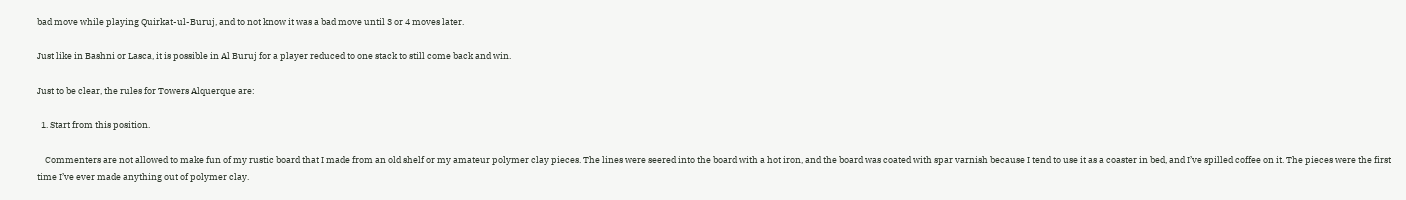bad move while playing Quirkat-ul-Buruj, and to not know it was a bad move until 3 or 4 moves later.

Just like in Bashni or Lasca, it is possible in Al Buruj for a player reduced to one stack to still come back and win.

Just to be clear, the rules for Towers Alquerque are:

  1. Start from this position.

    Commenters are not allowed to make fun of my rustic board that I made from an old shelf or my amateur polymer clay pieces. The lines were seered into the board with a hot iron, and the board was coated with spar varnish because I tend to use it as a coaster in bed, and I’ve spilled coffee on it. The pieces were the first time I’ve ever made anything out of polymer clay.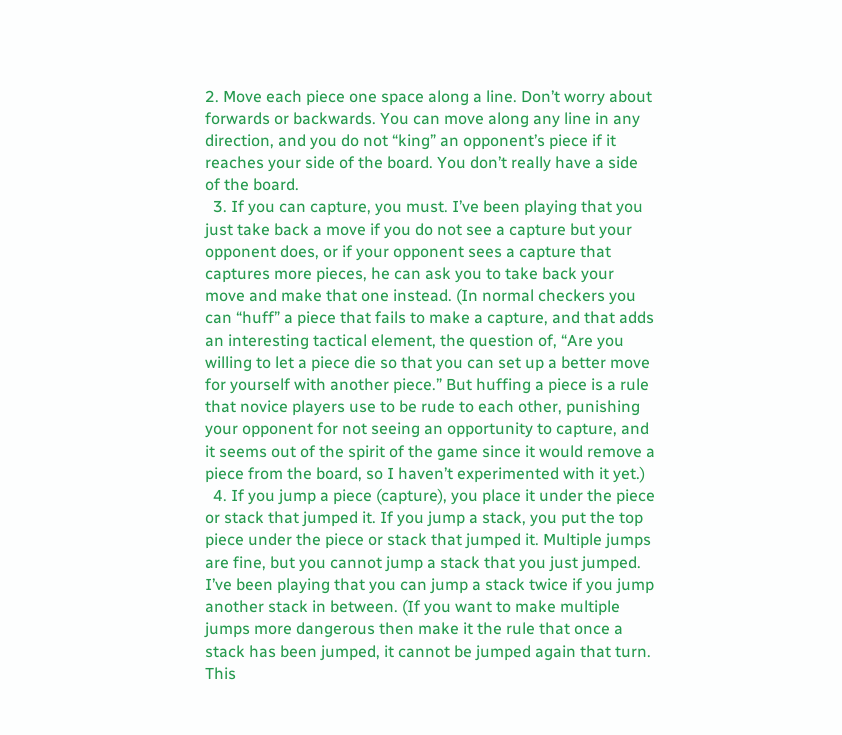2. Move each piece one space along a line. Don’t worry about forwards or backwards. You can move along any line in any direction, and you do not “king” an opponent’s piece if it reaches your side of the board. You don’t really have a side of the board.
  3. If you can capture, you must. I’ve been playing that you just take back a move if you do not see a capture but your opponent does, or if your opponent sees a capture that captures more pieces, he can ask you to take back your move and make that one instead. (In normal checkers you can “huff” a piece that fails to make a capture, and that adds an interesting tactical element, the question of, “Are you willing to let a piece die so that you can set up a better move for yourself with another piece.” But huffing a piece is a rule that novice players use to be rude to each other, punishing your opponent for not seeing an opportunity to capture, and it seems out of the spirit of the game since it would remove a piece from the board, so I haven’t experimented with it yet.)
  4. If you jump a piece (capture), you place it under the piece or stack that jumped it. If you jump a stack, you put the top piece under the piece or stack that jumped it. Multiple jumps are fine, but you cannot jump a stack that you just jumped. I’ve been playing that you can jump a stack twice if you jump another stack in between. (If you want to make multiple jumps more dangerous then make it the rule that once a stack has been jumped, it cannot be jumped again that turn. This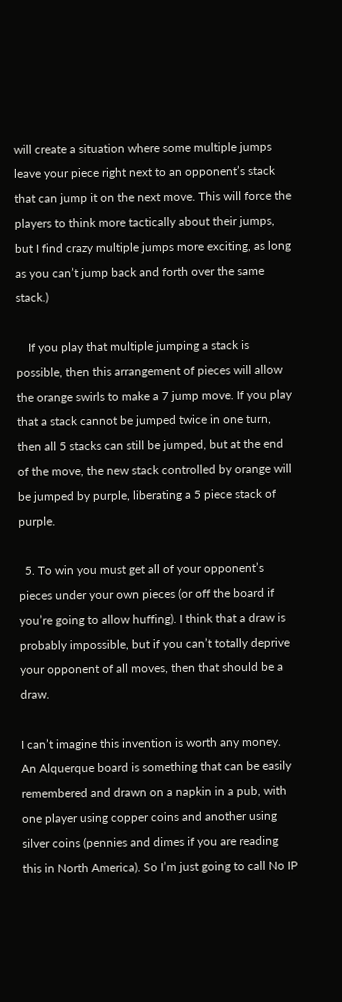will create a situation where some multiple jumps leave your piece right next to an opponent’s stack that can jump it on the next move. This will force the players to think more tactically about their jumps, but I find crazy multiple jumps more exciting, as long as you can’t jump back and forth over the same stack.)

    If you play that multiple jumping a stack is possible, then this arrangement of pieces will allow the orange swirls to make a 7 jump move. If you play that a stack cannot be jumped twice in one turn, then all 5 stacks can still be jumped, but at the end of the move, the new stack controlled by orange will be jumped by purple, liberating a 5 piece stack of purple.

  5. To win you must get all of your opponent’s pieces under your own pieces (or off the board if you’re going to allow huffing). I think that a draw is probably impossible, but if you can’t totally deprive your opponent of all moves, then that should be a draw.

I can’t imagine this invention is worth any money. An Alquerque board is something that can be easily remembered and drawn on a napkin in a pub, with one player using copper coins and another using silver coins (pennies and dimes if you are reading this in North America). So I’m just going to call No IP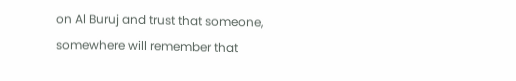on Al Buruj and trust that someone, somewhere will remember that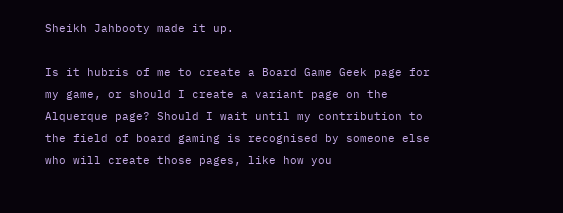Sheikh Jahbooty made it up.

Is it hubris of me to create a Board Game Geek page for my game, or should I create a variant page on the Alquerque page? Should I wait until my contribution to the field of board gaming is recognised by someone else who will create those pages, like how you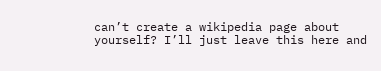can’t create a wikipedia page about yourself? I’ll just leave this here and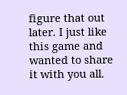figure that out later. I just like this game and wanted to share it with you all.